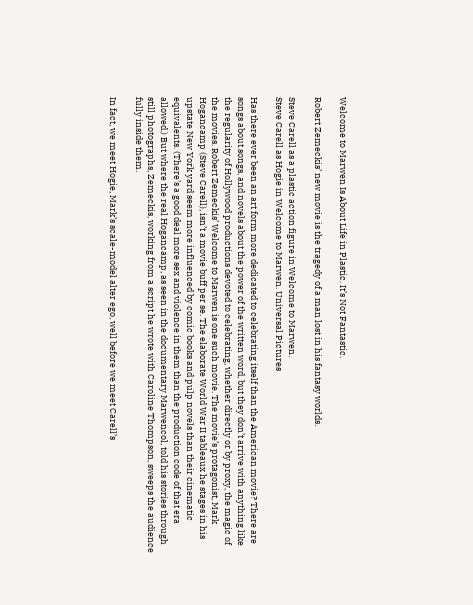Welcome to Marwen Is About Life in Plastic. It’s Not Fantastic.

Robert Zemeckis’ new movie is the tragedy of a man lost in his fantasy worlds.

Steve Carell as a plastic action figure in Welcome to Marwen.
Steve Carell as Hogie in Welcome to Marwen. Universal Pictures

Has there ever been an art form more dedicated to celebrating itself than the American movie? There are songs about songs, and novels about the power of the written word, but they don’t arrive with anything like the regularity of Hollywood productions devoted to celebrating, whether directly or by proxy, the magic of the movies. Robert Zemeckis’ Welcome to Marwen is one such movie. The movie’s protagonist, Mark Hogancamp (Steve Carell), isn’t a movie buff per se. The elaborate World War II tableaux he stages in his upstate New York yard seem more influenced by comic books and pulp novels than their cinematic equivalents. (There’s a good deal more sex and violence in them than the production code of that era allowed.) But where the real Hogancamp, as seen in the documentary Marwencol, told his stories through still photographs, Zemeckis, working from a script he wrote with Caroline Thompson, sweeps the audience fully inside them.

In fact, we meet Hogie, Mark’s scale-model alter ego, well before we meet Carell’s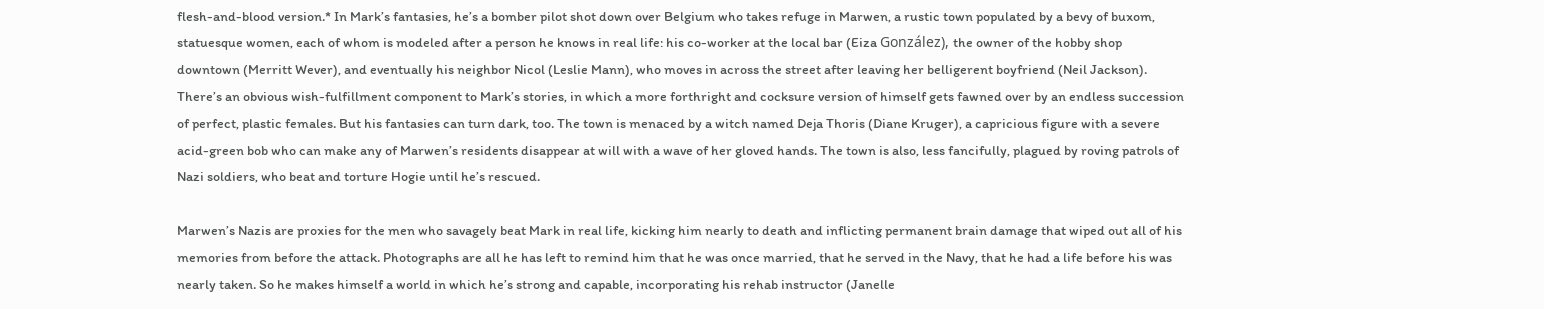flesh-and-blood version.* In Mark’s fantasies, he’s a bomber pilot shot down over Belgium who takes refuge in Marwen, a rustic town populated by a bevy of buxom, statuesque women, each of whom is modeled after a person he knows in real life: his co-worker at the local bar (Eiza González), the owner of the hobby shop downtown (Merritt Wever), and eventually his neighbor Nicol (Leslie Mann), who moves in across the street after leaving her belligerent boyfriend (Neil Jackson). There’s an obvious wish-fulfillment component to Mark’s stories, in which a more forthright and cocksure version of himself gets fawned over by an endless succession of perfect, plastic females. But his fantasies can turn dark, too. The town is menaced by a witch named Deja Thoris (Diane Kruger), a capricious figure with a severe acid-green bob who can make any of Marwen’s residents disappear at will with a wave of her gloved hands. The town is also, less fancifully, plagued by roving patrols of Nazi soldiers, who beat and torture Hogie until he’s rescued.

Marwen’s Nazis are proxies for the men who savagely beat Mark in real life, kicking him nearly to death and inflicting permanent brain damage that wiped out all of his memories from before the attack. Photographs are all he has left to remind him that he was once married, that he served in the Navy, that he had a life before his was nearly taken. So he makes himself a world in which he’s strong and capable, incorporating his rehab instructor (Janelle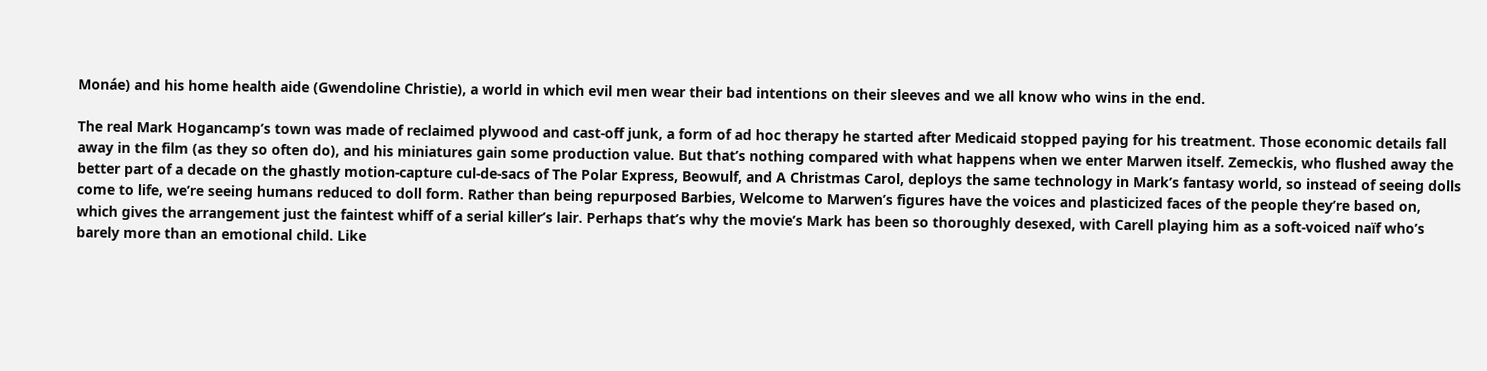Monáe) and his home health aide (Gwendoline Christie), a world in which evil men wear their bad intentions on their sleeves and we all know who wins in the end.

The real Mark Hogancamp’s town was made of reclaimed plywood and cast-off junk, a form of ad hoc therapy he started after Medicaid stopped paying for his treatment. Those economic details fall away in the film (as they so often do), and his miniatures gain some production value. But that’s nothing compared with what happens when we enter Marwen itself. Zemeckis, who flushed away the better part of a decade on the ghastly motion-capture cul-de-sacs of The Polar Express, Beowulf, and A Christmas Carol, deploys the same technology in Mark’s fantasy world, so instead of seeing dolls come to life, we’re seeing humans reduced to doll form. Rather than being repurposed Barbies, Welcome to Marwen’s figures have the voices and plasticized faces of the people they’re based on, which gives the arrangement just the faintest whiff of a serial killer’s lair. Perhaps that’s why the movie’s Mark has been so thoroughly desexed, with Carell playing him as a soft-voiced naïf who’s barely more than an emotional child. Like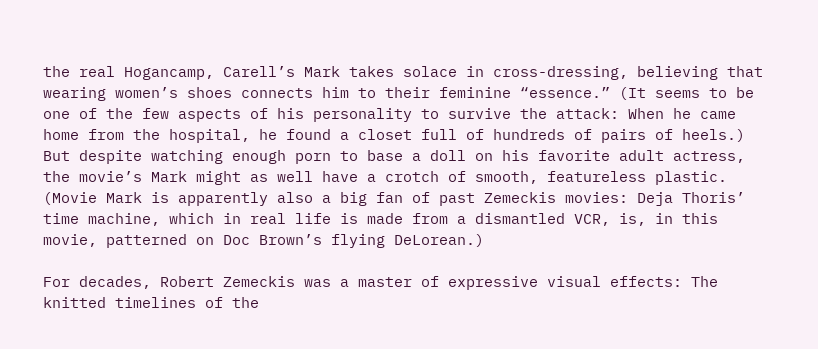the real Hogancamp, Carell’s Mark takes solace in cross-dressing, believing that wearing women’s shoes connects him to their feminine “essence.” (It seems to be one of the few aspects of his personality to survive the attack: When he came home from the hospital, he found a closet full of hundreds of pairs of heels.) But despite watching enough porn to base a doll on his favorite adult actress, the movie’s Mark might as well have a crotch of smooth, featureless plastic. (Movie Mark is apparently also a big fan of past Zemeckis movies: Deja Thoris’ time machine, which in real life is made from a dismantled VCR, is, in this movie, patterned on Doc Brown’s flying DeLorean.)

For decades, Robert Zemeckis was a master of expressive visual effects: The knitted timelines of the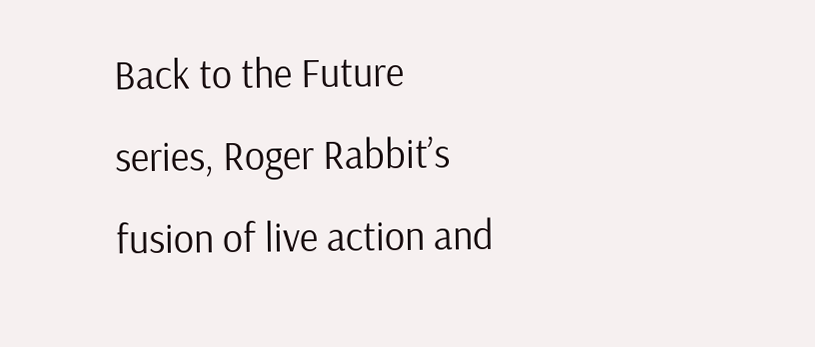Back to the Future series, Roger Rabbit’s fusion of live action and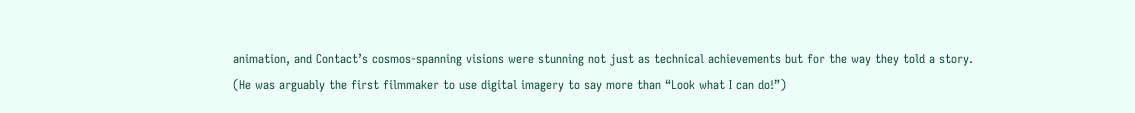animation, and Contact’s cosmos-spanning visions were stunning not just as technical achievements but for the way they told a story. (He was arguably the first filmmaker to use digital imagery to say more than “Look what I can do!”)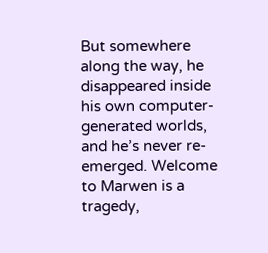But somewhere along the way, he disappeared inside his own computer-generated worlds, and he’s never re-emerged. Welcome to Marwen is a tragedy,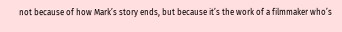not because of how Mark’s story ends, but because it’s the work of a filmmaker who’s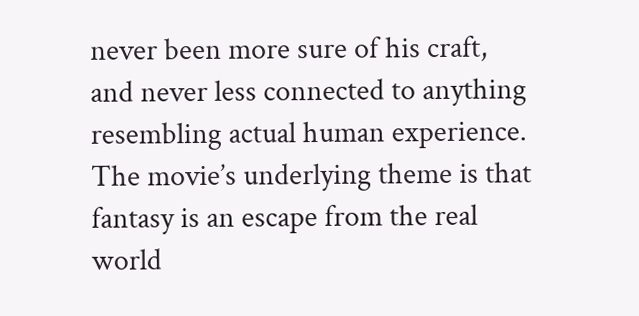never been more sure of his craft, and never less connected to anything resembling actual human experience. The movie’s underlying theme is that fantasy is an escape from the real world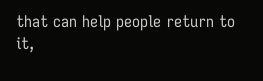that can help people return to it,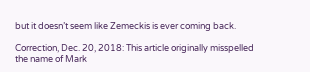but it doesn’t seem like Zemeckis is ever coming back.

Correction, Dec. 20, 2018: This article originally misspelled the name of Mark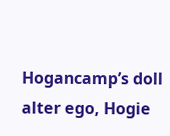Hogancamp’s doll alter ego, Hogie